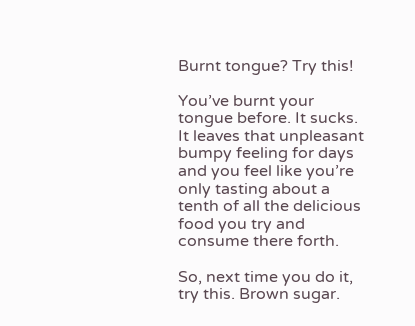Burnt tongue? Try this!

You’ve burnt your tongue before. It sucks. It leaves that unpleasant bumpy feeling for days and you feel like you’re only tasting about a tenth of all the delicious food you try and consume there forth.

So, next time you do it, try this. Brown sugar.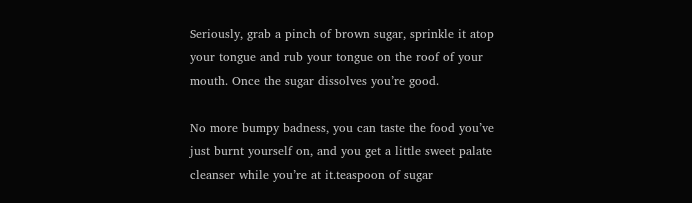Seriously, grab a pinch of brown sugar, sprinkle it atop your tongue and rub your tongue on the roof of your mouth. Once the sugar dissolves you’re good.

No more bumpy badness, you can taste the food you’ve just burnt yourself on, and you get a little sweet palate cleanser while you’re at it.teaspoon of sugar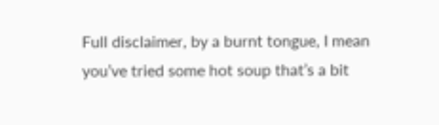Full disclaimer, by a burnt tongue, I mean you’ve tried some hot soup that’s a bit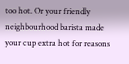too hot. Or your friendly neighbourhood barista made your cup extra hot for reasons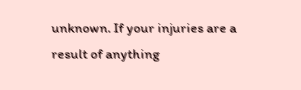unknown. If your injuries are a result of anything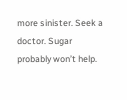more sinister. Seek a doctor. Sugar probably won’t help.